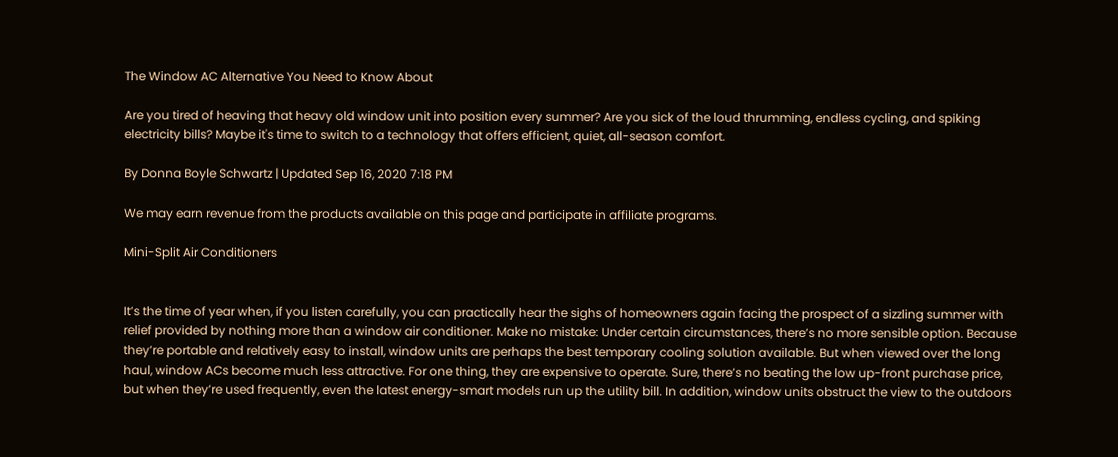The Window AC Alternative You Need to Know About

Are you tired of heaving that heavy old window unit into position every summer? Are you sick of the loud thrumming, endless cycling, and spiking electricity bills? Maybe it's time to switch to a technology that offers efficient, quiet, all-season comfort.

By Donna Boyle Schwartz | Updated Sep 16, 2020 7:18 PM

We may earn revenue from the products available on this page and participate in affiliate programs.

Mini-Split Air Conditioners


It’s the time of year when, if you listen carefully, you can practically hear the sighs of homeowners again facing the prospect of a sizzling summer with relief provided by nothing more than a window air conditioner. Make no mistake: Under certain circumstances, there’s no more sensible option. Because they’re portable and relatively easy to install, window units are perhaps the best temporary cooling solution available. But when viewed over the long haul, window ACs become much less attractive. For one thing, they are expensive to operate. Sure, there’s no beating the low up-front purchase price, but when they’re used frequently, even the latest energy-smart models run up the utility bill. In addition, window units obstruct the view to the outdoors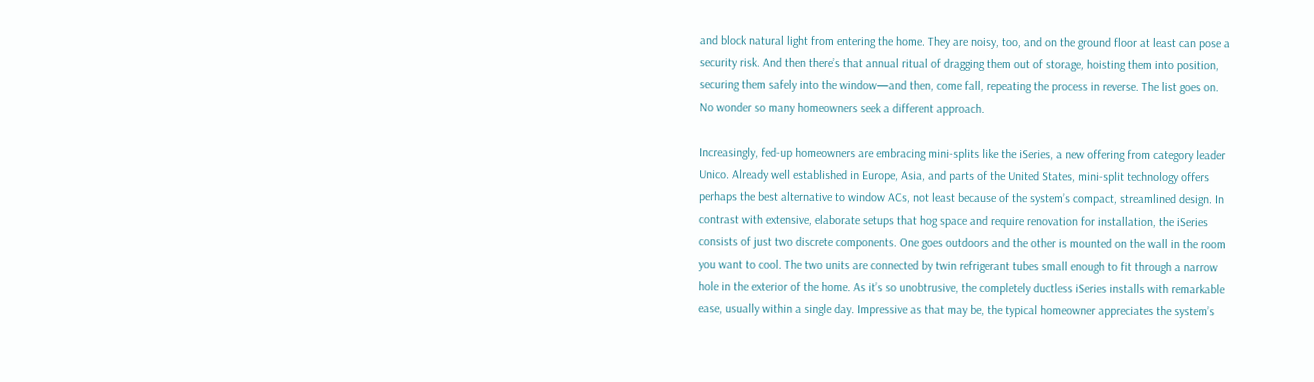and block natural light from entering the home. They are noisy, too, and on the ground floor at least can pose a security risk. And then there’s that annual ritual of dragging them out of storage, hoisting them into position, securing them safely into the window—and then, come fall, repeating the process in reverse. The list goes on. No wonder so many homeowners seek a different approach.

Increasingly, fed-up homeowners are embracing mini-splits like the iSeries, a new offering from category leader Unico. Already well established in Europe, Asia, and parts of the United States, mini-split technology offers perhaps the best alternative to window ACs, not least because of the system’s compact, streamlined design. In contrast with extensive, elaborate setups that hog space and require renovation for installation, the iSeries consists of just two discrete components. One goes outdoors and the other is mounted on the wall in the room you want to cool. The two units are connected by twin refrigerant tubes small enough to fit through a narrow hole in the exterior of the home. As it’s so unobtrusive, the completely ductless iSeries installs with remarkable ease, usually within a single day. Impressive as that may be, the typical homeowner appreciates the system’s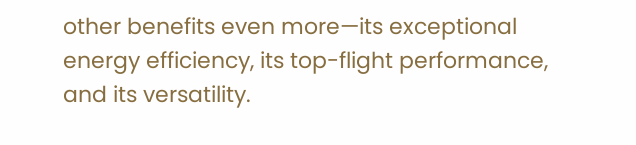other benefits even more—its exceptional energy efficiency, its top-flight performance, and its versatility.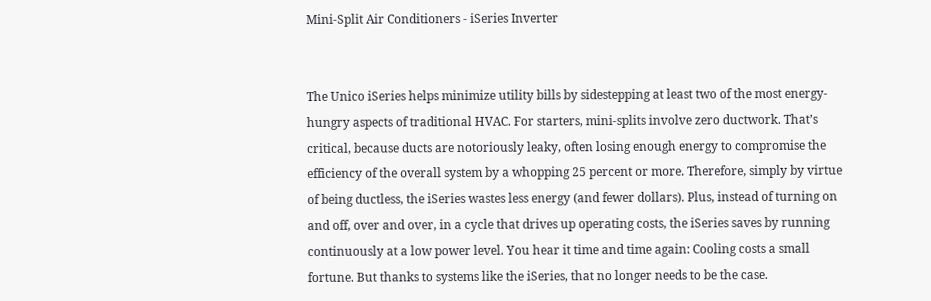Mini-Split Air Conditioners - iSeries Inverter


The Unico iSeries helps minimize utility bills by sidestepping at least two of the most energy-hungry aspects of traditional HVAC. For starters, mini-splits involve zero ductwork. That’s critical, because ducts are notoriously leaky, often losing enough energy to compromise the efficiency of the overall system by a whopping 25 percent or more. Therefore, simply by virtue of being ductless, the iSeries wastes less energy (and fewer dollars). Plus, instead of turning on and off, over and over, in a cycle that drives up operating costs, the iSeries saves by running continuously at a low power level. You hear it time and time again: Cooling costs a small fortune. But thanks to systems like the iSeries, that no longer needs to be the case.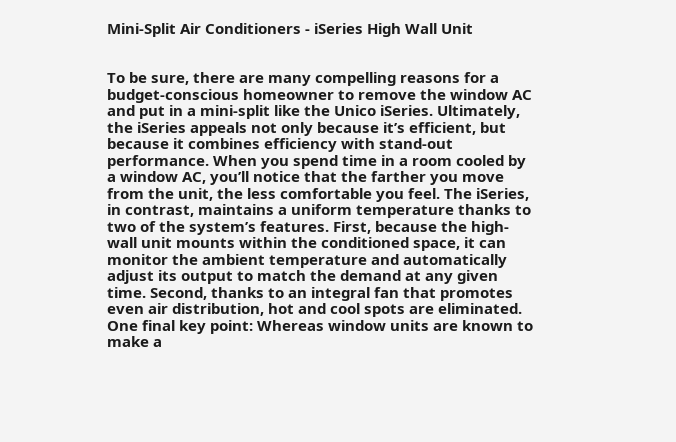Mini-Split Air Conditioners - iSeries High Wall Unit


To be sure, there are many compelling reasons for a budget-conscious homeowner to remove the window AC and put in a mini-split like the Unico iSeries. Ultimately, the iSeries appeals not only because it’s efficient, but because it combines efficiency with stand-out performance. When you spend time in a room cooled by a window AC, you’ll notice that the farther you move from the unit, the less comfortable you feel. The iSeries, in contrast, maintains a uniform temperature thanks to two of the system’s features. First, because the high-wall unit mounts within the conditioned space, it can monitor the ambient temperature and automatically adjust its output to match the demand at any given time. Second, thanks to an integral fan that promotes even air distribution, hot and cool spots are eliminated. One final key point: Whereas window units are known to make a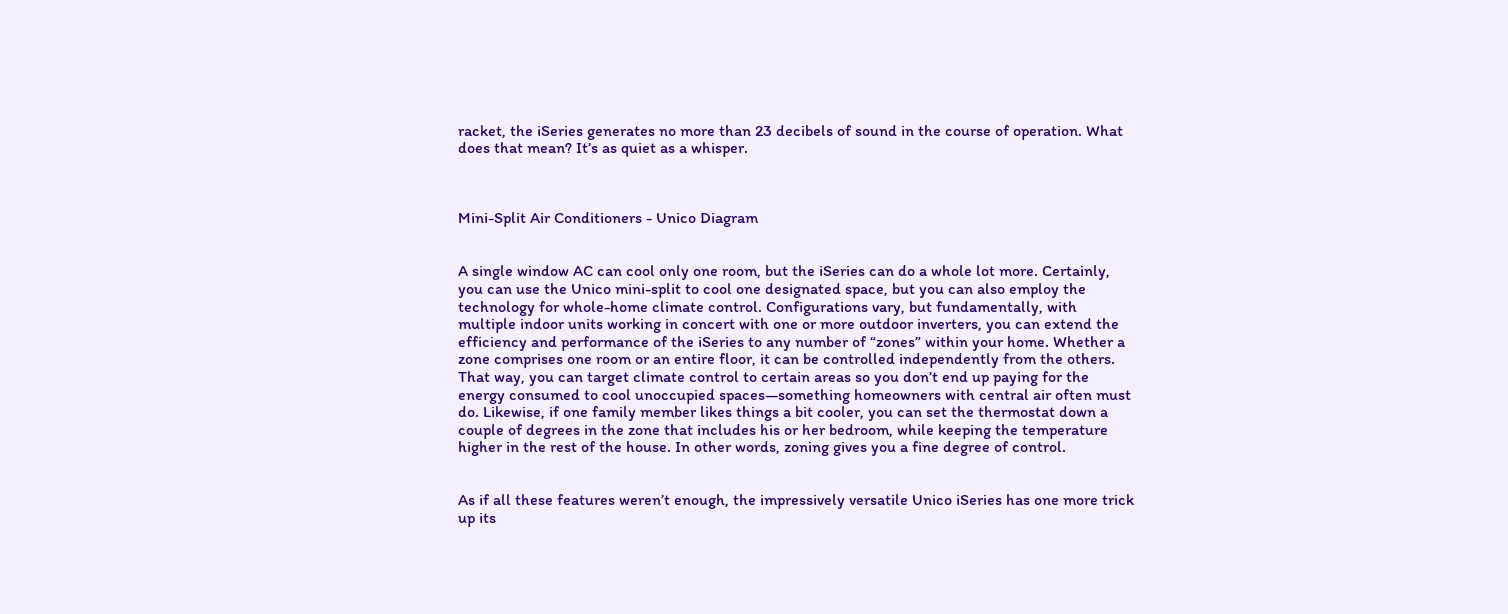racket, the iSeries generates no more than 23 decibels of sound in the course of operation. What does that mean? It’s as quiet as a whisper.



Mini-Split Air Conditioners - Unico Diagram


A single window AC can cool only one room, but the iSeries can do a whole lot more. Certainly, you can use the Unico mini-split to cool one designated space, but you can also employ the technology for whole-home climate control. Configurations vary, but fundamentally, with multiple indoor units working in concert with one or more outdoor inverters, you can extend the efficiency and performance of the iSeries to any number of “zones” within your home. Whether a zone comprises one room or an entire floor, it can be controlled independently from the others. That way, you can target climate control to certain areas so you don’t end up paying for the energy consumed to cool unoccupied spaces—something homeowners with central air often must do. Likewise, if one family member likes things a bit cooler, you can set the thermostat down a couple of degrees in the zone that includes his or her bedroom, while keeping the temperature higher in the rest of the house. In other words, zoning gives you a fine degree of control.


As if all these features weren’t enough, the impressively versatile Unico iSeries has one more trick up its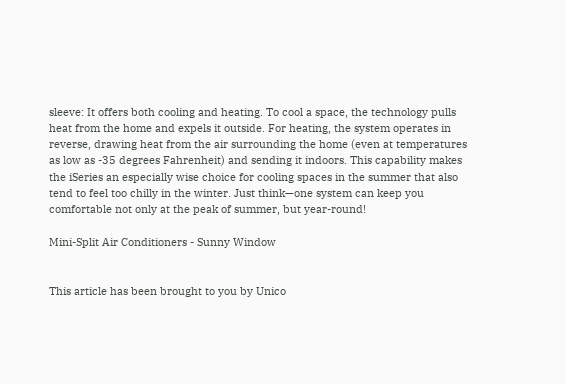sleeve: It offers both cooling and heating. To cool a space, the technology pulls heat from the home and expels it outside. For heating, the system operates in reverse, drawing heat from the air surrounding the home (even at temperatures as low as -35 degrees Fahrenheit) and sending it indoors. This capability makes the iSeries an especially wise choice for cooling spaces in the summer that also tend to feel too chilly in the winter. Just think—one system can keep you comfortable not only at the peak of summer, but year-round!

Mini-Split Air Conditioners - Sunny Window


This article has been brought to you by Unico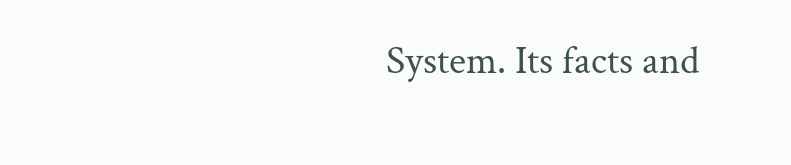System. Its facts and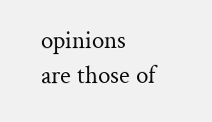opinions are those of